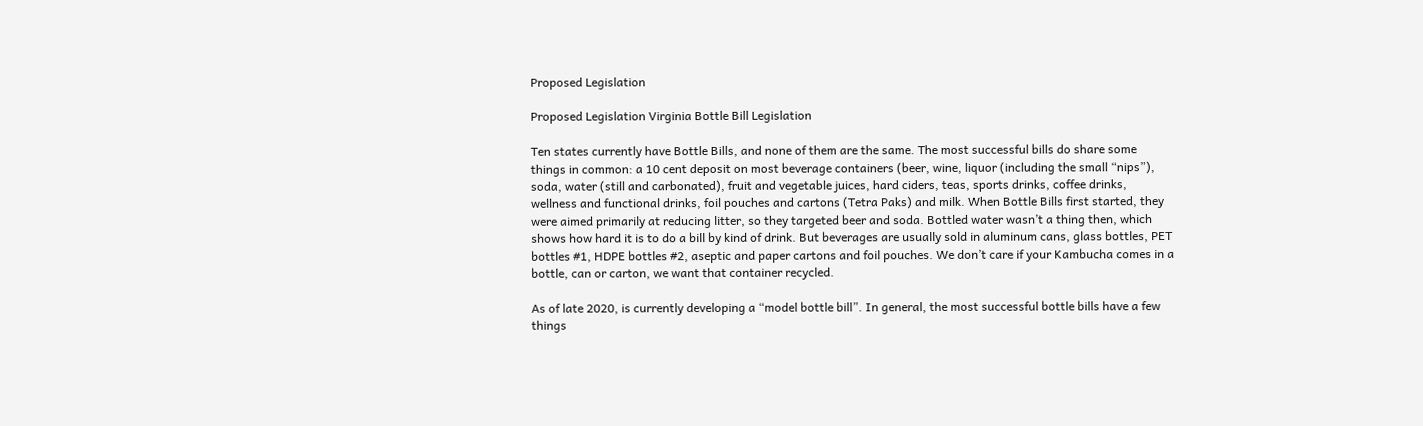Proposed Legislation

Proposed Legislation Virginia Bottle Bill Legislation

Ten states currently have Bottle Bills, and none of them are the same. The most successful bills do share some things in common: a 10 cent deposit on most beverage containers (beer, wine, liquor (including the small “nips”), soda, water (still and carbonated), fruit and vegetable juices, hard ciders, teas, sports drinks, coffee drinks, wellness and functional drinks, foil pouches and cartons (Tetra Paks) and milk. When Bottle Bills first started, they were aimed primarily at reducing litter, so they targeted beer and soda. Bottled water wasn’t a thing then, which shows how hard it is to do a bill by kind of drink. But beverages are usually sold in aluminum cans, glass bottles, PET bottles #1, HDPE bottles #2, aseptic and paper cartons and foil pouches. We don’t care if your Kambucha comes in a bottle, can or carton, we want that container recycled.

As of late 2020, is currently developing a “model bottle bill”. In general, the most successful bottle bills have a few things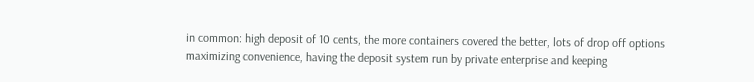in common: high deposit of 10 cents, the more containers covered the better, lots of drop off options maximizing convenience, having the deposit system run by private enterprise and keeping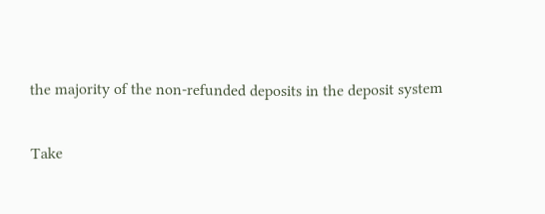the majority of the non-refunded deposits in the deposit system

Take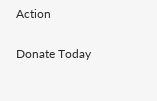Action

Donate Today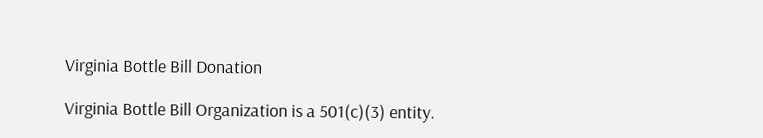Virginia Bottle Bill Donation

Virginia Bottle Bill Organization is a 501(c)(3) entity.